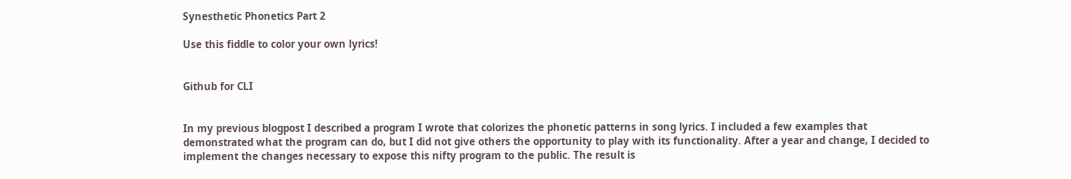Synesthetic Phonetics Part 2

Use this fiddle to color your own lyrics!


Github for CLI


In my previous blogpost I described a program I wrote that colorizes the phonetic patterns in song lyrics. I included a few examples that demonstrated what the program can do, but I did not give others the opportunity to play with its functionality. After a year and change, I decided to implement the changes necessary to expose this nifty program to the public. The result is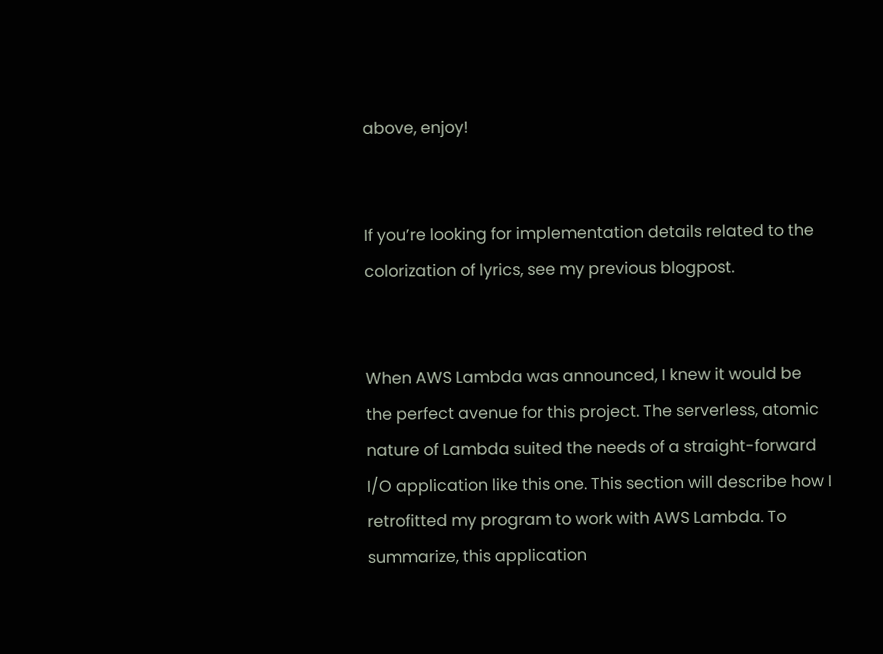above, enjoy!


If you’re looking for implementation details related to the colorization of lyrics, see my previous blogpost.


When AWS Lambda was announced, I knew it would be the perfect avenue for this project. The serverless, atomic nature of Lambda suited the needs of a straight-forward I/O application like this one. This section will describe how I retrofitted my program to work with AWS Lambda. To summarize, this application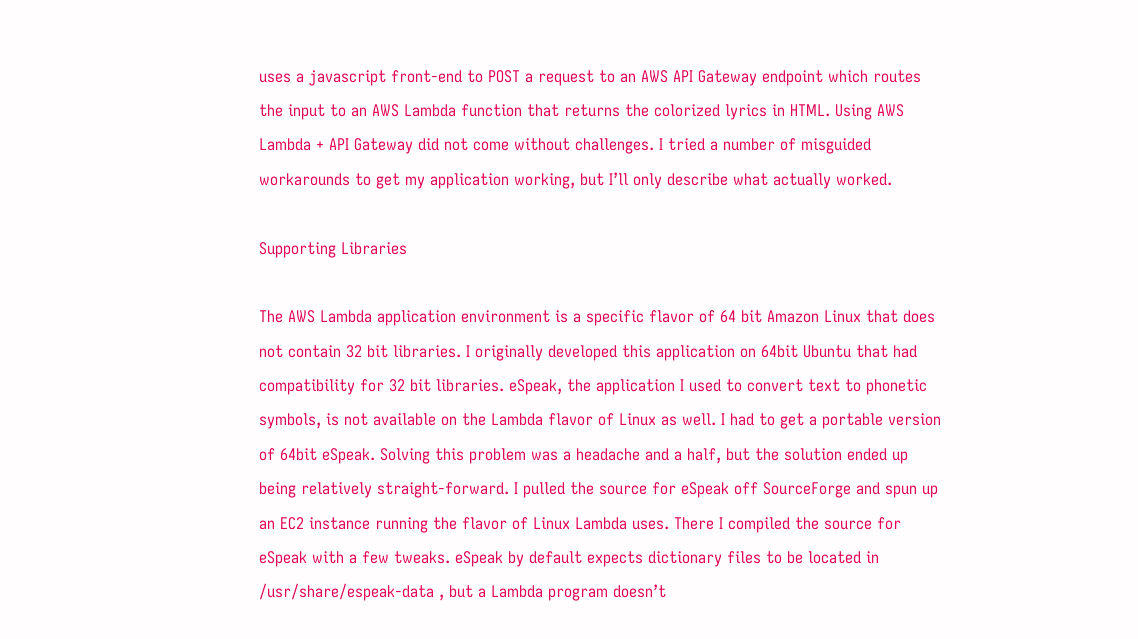uses a javascript front-end to POST a request to an AWS API Gateway endpoint which routes the input to an AWS Lambda function that returns the colorized lyrics in HTML. Using AWS Lambda + API Gateway did not come without challenges. I tried a number of misguided workarounds to get my application working, but I’ll only describe what actually worked.

Supporting Libraries

The AWS Lambda application environment is a specific flavor of 64 bit Amazon Linux that does not contain 32 bit libraries. I originally developed this application on 64bit Ubuntu that had compatibility for 32 bit libraries. eSpeak, the application I used to convert text to phonetic symbols, is not available on the Lambda flavor of Linux as well. I had to get a portable version of 64bit eSpeak. Solving this problem was a headache and a half, but the solution ended up being relatively straight-forward. I pulled the source for eSpeak off SourceForge and spun up an EC2 instance running the flavor of Linux Lambda uses. There I compiled the source for eSpeak with a few tweaks. eSpeak by default expects dictionary files to be located in /usr/share/espeak-data , but a Lambda program doesn’t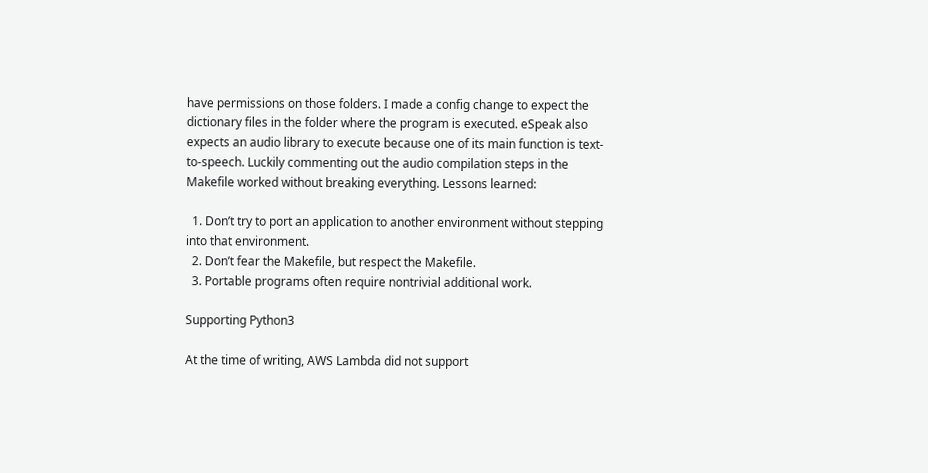have permissions on those folders. I made a config change to expect the dictionary files in the folder where the program is executed. eSpeak also expects an audio library to execute because one of its main function is text-to-speech. Luckily commenting out the audio compilation steps in the Makefile worked without breaking everything. Lessons learned:

  1. Don’t try to port an application to another environment without stepping into that environment.
  2. Don’t fear the Makefile, but respect the Makefile.
  3. Portable programs often require nontrivial additional work.

Supporting Python3

At the time of writing, AWS Lambda did not support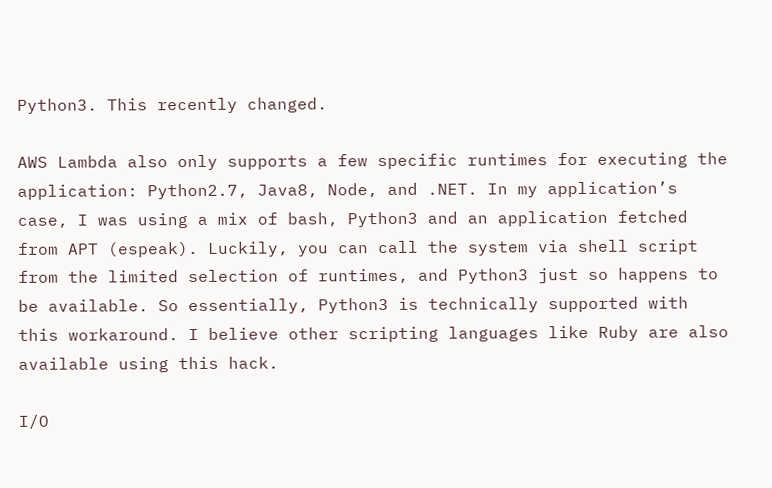Python3. This recently changed.

AWS Lambda also only supports a few specific runtimes for executing the application: Python2.7, Java8, Node, and .NET. In my application’s case, I was using a mix of bash, Python3 and an application fetched from APT (espeak). Luckily, you can call the system via shell script from the limited selection of runtimes, and Python3 just so happens to be available. So essentially, Python3 is technically supported with this workaround. I believe other scripting languages like Ruby are also available using this hack.

I/O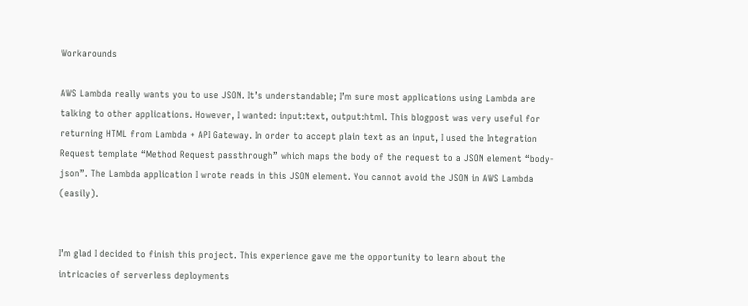Workarounds

AWS Lambda really wants you to use JSON. It’s understandable; I’m sure most applications using Lambda are talking to other applications. However, I wanted: input:text, output:html. This blogpost was very useful for returning HTML from Lambda + API Gateway. In order to accept plain text as an input, I used the Integration Request template “Method Request passthrough” which maps the body of the request to a JSON element “body-json”. The Lambda application I wrote reads in this JSON element. You cannot avoid the JSON in AWS Lambda (easily).


I’m glad I decided to finish this project. This experience gave me the opportunity to learn about the intricacies of serverless deployments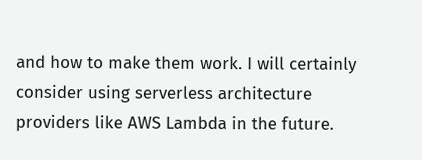and how to make them work. I will certainly consider using serverless architecture providers like AWS Lambda in the future.